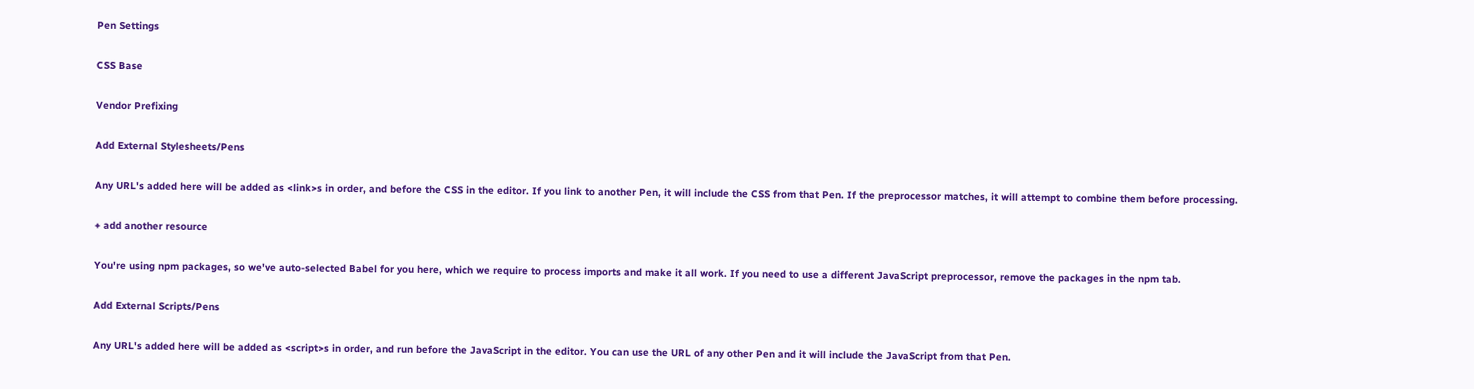Pen Settings

CSS Base

Vendor Prefixing

Add External Stylesheets/Pens

Any URL's added here will be added as <link>s in order, and before the CSS in the editor. If you link to another Pen, it will include the CSS from that Pen. If the preprocessor matches, it will attempt to combine them before processing.

+ add another resource

You're using npm packages, so we've auto-selected Babel for you here, which we require to process imports and make it all work. If you need to use a different JavaScript preprocessor, remove the packages in the npm tab.

Add External Scripts/Pens

Any URL's added here will be added as <script>s in order, and run before the JavaScript in the editor. You can use the URL of any other Pen and it will include the JavaScript from that Pen.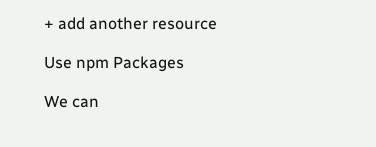+ add another resource

Use npm Packages

We can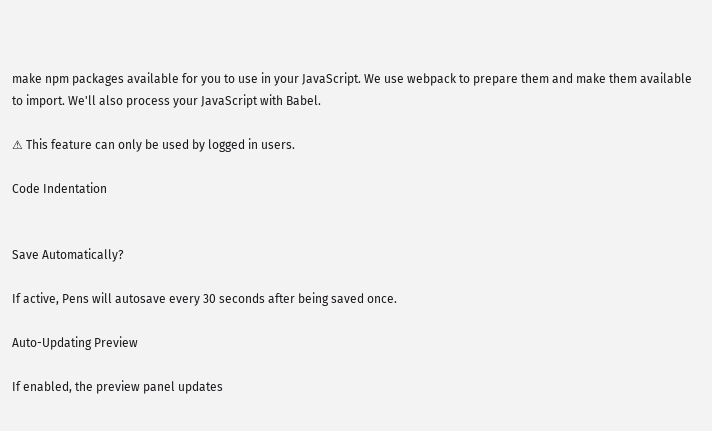make npm packages available for you to use in your JavaScript. We use webpack to prepare them and make them available to import. We'll also process your JavaScript with Babel.

⚠ This feature can only be used by logged in users.

Code Indentation


Save Automatically?

If active, Pens will autosave every 30 seconds after being saved once.

Auto-Updating Preview

If enabled, the preview panel updates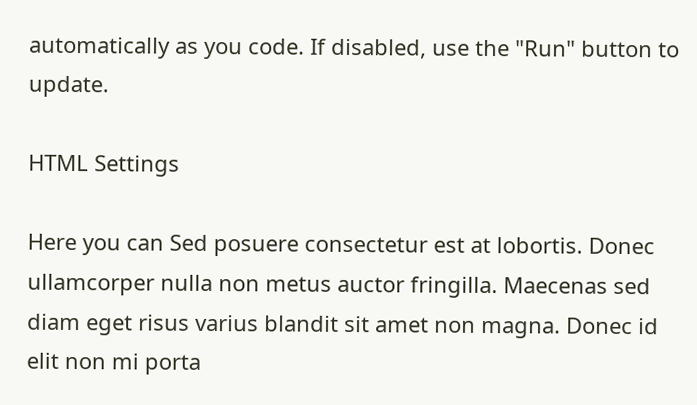automatically as you code. If disabled, use the "Run" button to update.

HTML Settings

Here you can Sed posuere consectetur est at lobortis. Donec ullamcorper nulla non metus auctor fringilla. Maecenas sed diam eget risus varius blandit sit amet non magna. Donec id elit non mi porta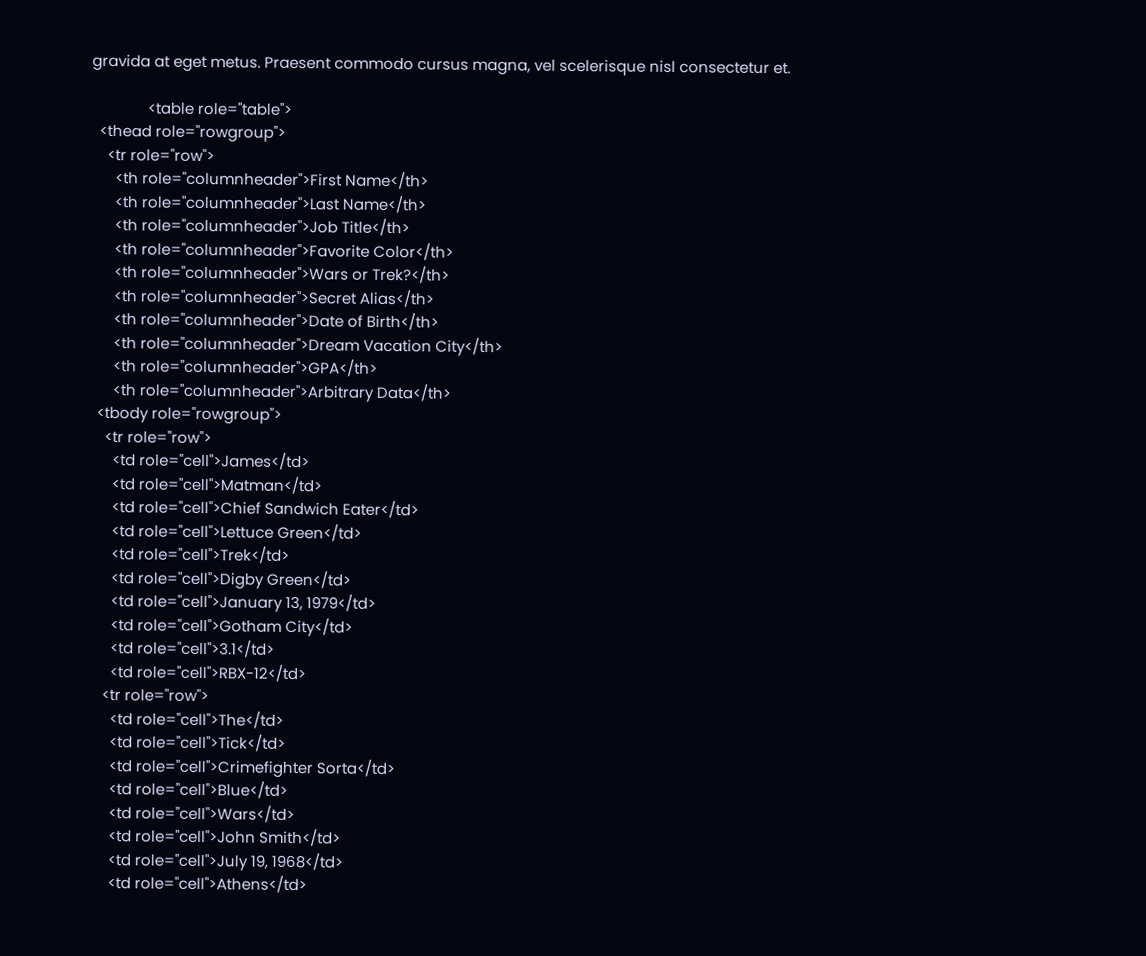gravida at eget metus. Praesent commodo cursus magna, vel scelerisque nisl consectetur et.

              <table role="table">
  <thead role="rowgroup">
    <tr role="row">
      <th role="columnheader">First Name</th>
      <th role="columnheader">Last Name</th>
      <th role="columnheader">Job Title</th>
      <th role="columnheader">Favorite Color</th>
      <th role="columnheader">Wars or Trek?</th>
      <th role="columnheader">Secret Alias</th>
      <th role="columnheader">Date of Birth</th>
      <th role="columnheader">Dream Vacation City</th>
      <th role="columnheader">GPA</th>
      <th role="columnheader">Arbitrary Data</th>
  <tbody role="rowgroup">
    <tr role="row">
      <td role="cell">James</td>
      <td role="cell">Matman</td>
      <td role="cell">Chief Sandwich Eater</td>
      <td role="cell">Lettuce Green</td>
      <td role="cell">Trek</td>
      <td role="cell">Digby Green</td>
      <td role="cell">January 13, 1979</td>
      <td role="cell">Gotham City</td>
      <td role="cell">3.1</td>
      <td role="cell">RBX-12</td>
    <tr role="row">
      <td role="cell">The</td>
      <td role="cell">Tick</td>
      <td role="cell">Crimefighter Sorta</td>
      <td role="cell">Blue</td>
      <td role="cell">Wars</td>
      <td role="cell">John Smith</td>
      <td role="cell">July 19, 1968</td>
      <td role="cell">Athens</td>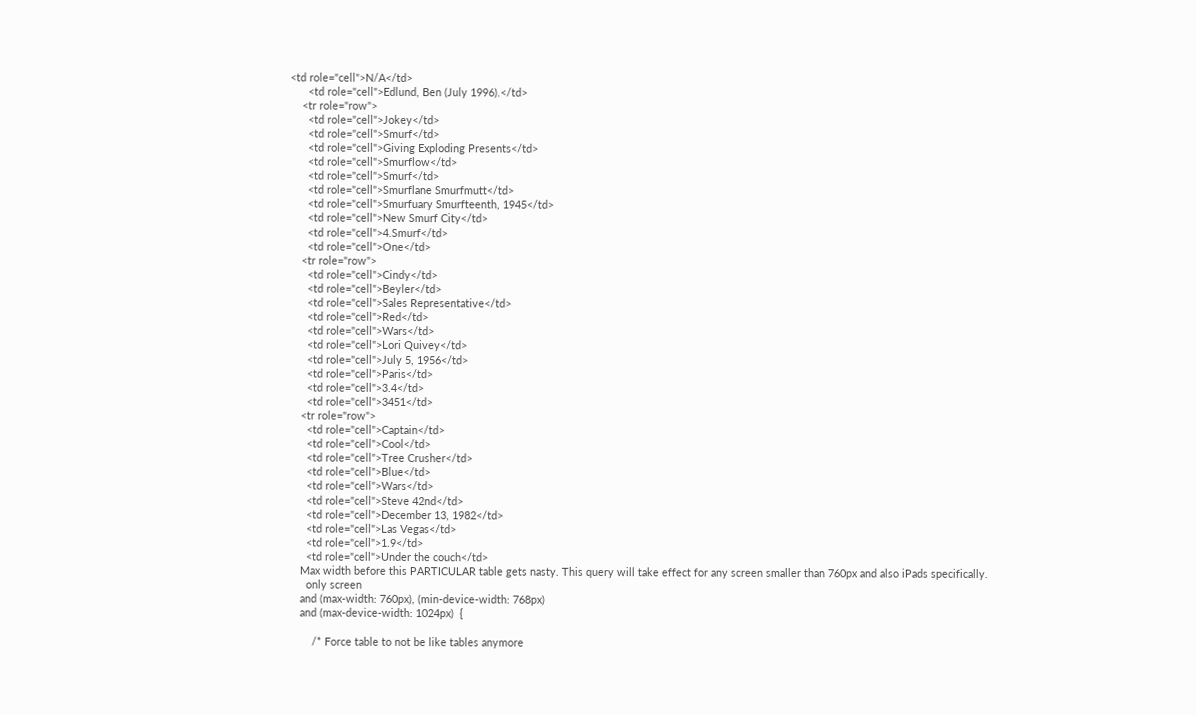<td role="cell">N/A</td>
      <td role="cell">Edlund, Ben (July 1996).</td>
    <tr role="row">
      <td role="cell">Jokey</td>
      <td role="cell">Smurf</td>
      <td role="cell">Giving Exploding Presents</td>
      <td role="cell">Smurflow</td>
      <td role="cell">Smurf</td>
      <td role="cell">Smurflane Smurfmutt</td>
      <td role="cell">Smurfuary Smurfteenth, 1945</td>
      <td role="cell">New Smurf City</td>
      <td role="cell">4.Smurf</td>
      <td role="cell">One</td>
    <tr role="row">
      <td role="cell">Cindy</td>
      <td role="cell">Beyler</td>
      <td role="cell">Sales Representative</td>
      <td role="cell">Red</td>
      <td role="cell">Wars</td>
      <td role="cell">Lori Quivey</td>
      <td role="cell">July 5, 1956</td>
      <td role="cell">Paris</td>
      <td role="cell">3.4</td>
      <td role="cell">3451</td>
    <tr role="row">
      <td role="cell">Captain</td>
      <td role="cell">Cool</td>
      <td role="cell">Tree Crusher</td>
      <td role="cell">Blue</td>
      <td role="cell">Wars</td>
      <td role="cell">Steve 42nd</td>
      <td role="cell">December 13, 1982</td>
      <td role="cell">Las Vegas</td>
      <td role="cell">1.9</td>
      <td role="cell">Under the couch</td>
    Max width before this PARTICULAR table gets nasty. This query will take effect for any screen smaller than 760px and also iPads specifically.
      only screen
    and (max-width: 760px), (min-device-width: 768px)
    and (max-device-width: 1024px)  {

        /* Force table to not be like tables anymore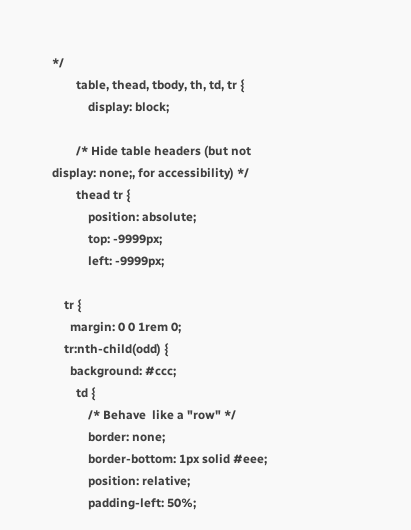*/
        table, thead, tbody, th, td, tr {
            display: block;

        /* Hide table headers (but not display: none;, for accessibility) */
        thead tr {
            position: absolute;
            top: -9999px;
            left: -9999px;

    tr {
      margin: 0 0 1rem 0;
    tr:nth-child(odd) {
      background: #ccc;
        td {
            /* Behave  like a "row" */
            border: none;
            border-bottom: 1px solid #eee;
            position: relative;
            padding-left: 50%;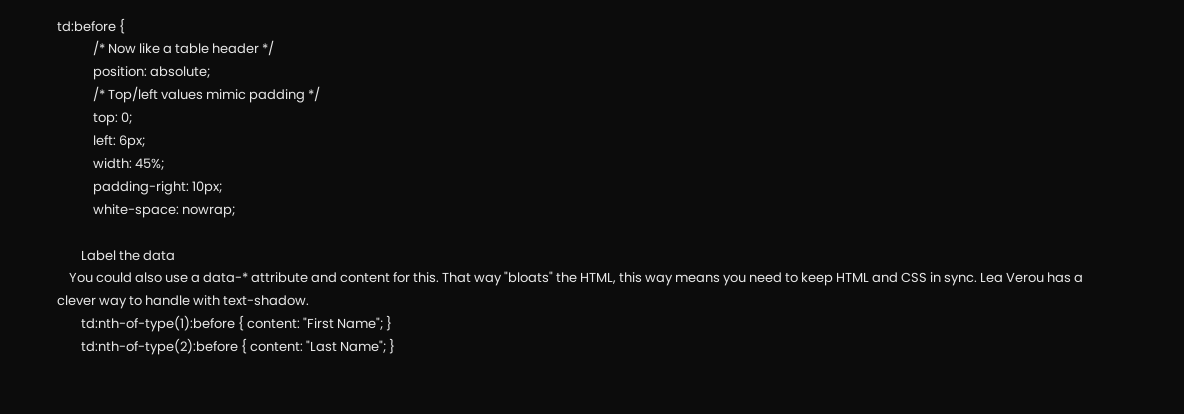td:before {
            /* Now like a table header */
            position: absolute;
            /* Top/left values mimic padding */
            top: 0;
            left: 6px;
            width: 45%;
            padding-right: 10px;
            white-space: nowrap;

        Label the data
    You could also use a data-* attribute and content for this. That way "bloats" the HTML, this way means you need to keep HTML and CSS in sync. Lea Verou has a clever way to handle with text-shadow.
        td:nth-of-type(1):before { content: "First Name"; }
        td:nth-of-type(2):before { content: "Last Name"; }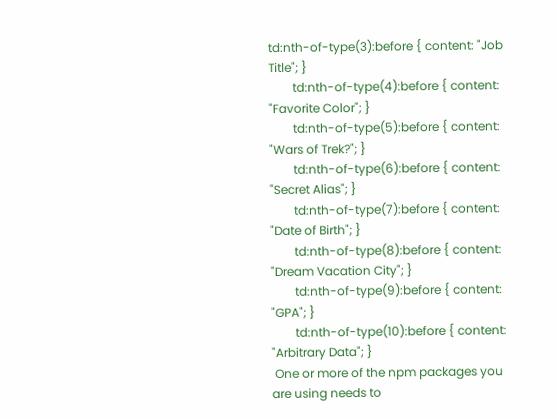td:nth-of-type(3):before { content: "Job Title"; }
        td:nth-of-type(4):before { content: "Favorite Color"; }
        td:nth-of-type(5):before { content: "Wars of Trek?"; }
        td:nth-of-type(6):before { content: "Secret Alias"; }
        td:nth-of-type(7):before { content: "Date of Birth"; }
        td:nth-of-type(8):before { content: "Dream Vacation City"; }
        td:nth-of-type(9):before { content: "GPA"; }
        td:nth-of-type(10):before { content: "Arbitrary Data"; }
 One or more of the npm packages you are using needs to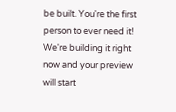be built. You're the first person to ever need it! We're building it right now and your preview will start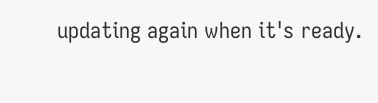updating again when it's ready.